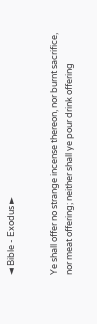◄ Bible - Exodus ►


Ye shall offer no strange incense thereon, nor burnt sacrifice, nor meat offering; neither shall ye pour drink offering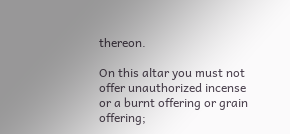thereon.

On this altar you must not offer unauthorized incense or a burnt offering or grain offering;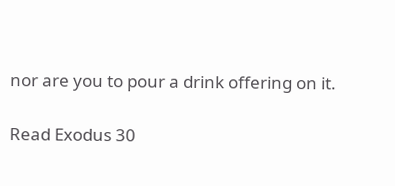nor are you to pour a drink offering on it.

Read Exodus 30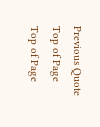Previous Quote
Top of Page
Top of Page